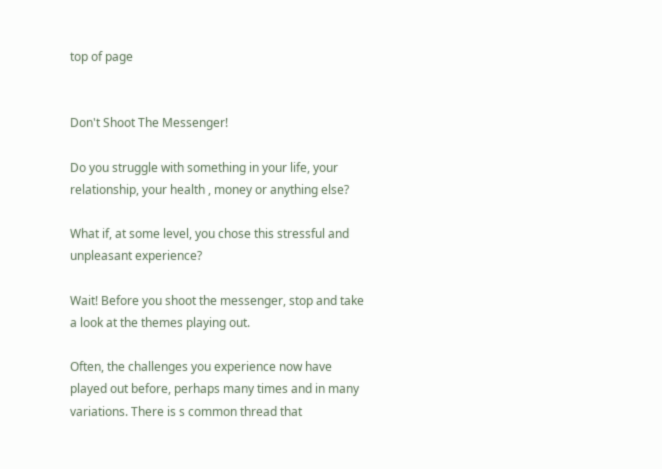top of page


Don't Shoot The Messenger!

Do you struggle with something in your life, your relationship, your health , money or anything else?

What if, at some level, you chose this stressful and unpleasant experience?

Wait! Before you shoot the messenger, stop and take a look at the themes playing out.

Often, the challenges you experience now have played out before, perhaps many times and in many variations. There is s common thread that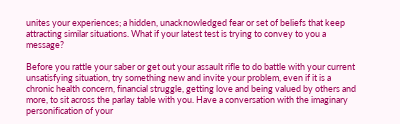unites your experiences; a hidden, unacknowledged fear or set of beliefs that keep attracting similar situations. What if your latest test is trying to convey to you a message?

Before you rattle your saber or get out your assault rifle to do battle with your current unsatisfying situation, try something new and invite your problem, even if it is a chronic health concern, financial struggle, getting love and being valued by others and more, to sit across the parlay table with you. Have a conversation with the imaginary personification of your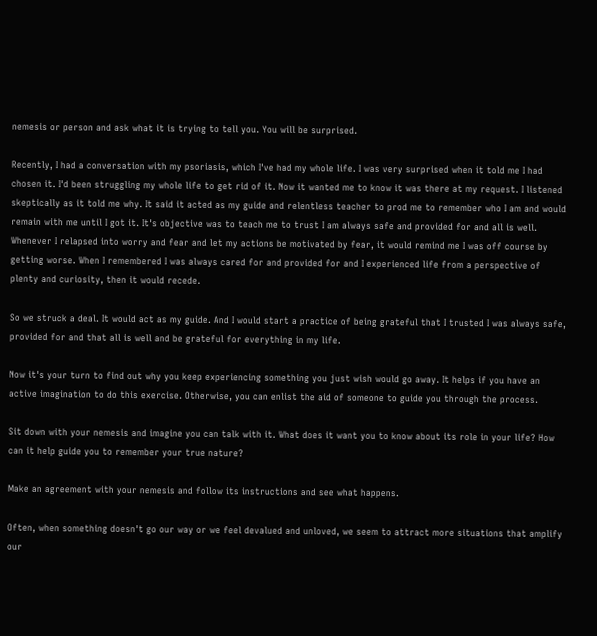nemesis or person and ask what it is trying to tell you. You will be surprised.

Recently, I had a conversation with my psoriasis, which I've had my whole life. I was very surprised when it told me I had chosen it. I'd been struggling my whole life to get rid of it. Now it wanted me to know it was there at my request. I listened skeptically as it told me why. It said it acted as my guide and relentless teacher to prod me to remember who I am and would remain with me until I got it. It's objective was to teach me to trust I am always safe and provided for and all is well. Whenever I relapsed into worry and fear and let my actions be motivated by fear, it would remind me I was off course by getting worse. When I remembered I was always cared for and provided for and I experienced life from a perspective of plenty and curiosity, then it would recede.

So we struck a deal. It would act as my guide. And I would start a practice of being grateful that I trusted I was always safe, provided for and that all is well and be grateful for everything in my life.

Now it's your turn to find out why you keep experiencing something you just wish would go away. It helps if you have an active imagination to do this exercise. Otherwise, you can enlist the aid of someone to guide you through the process.

Sit down with your nemesis and imagine you can talk with it. What does it want you to know about its role in your life? How can it help guide you to remember your true nature?

Make an agreement with your nemesis and follow its instructions and see what happens.

Often, when something doesn't go our way or we feel devalued and unloved, we seem to attract more situations that amplify our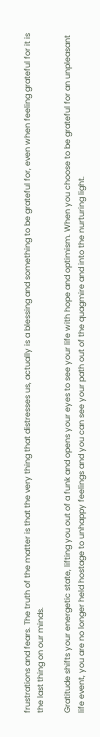frustrations and fears. The truth of the matter is that the very thing that distresses us, actually is a blessing and something to be grateful for, even when feeling grateful for it is the last thing on our minds.

Gratitude shifts your energetic state, lifting you out of a funk and opens your eyes to see your life with hope and optimism. When you choose to be grateful for an unpleasant life event, you are no longer held hostage to unhappy feelings and you can see your path out of the quagmire and into the nurturing light.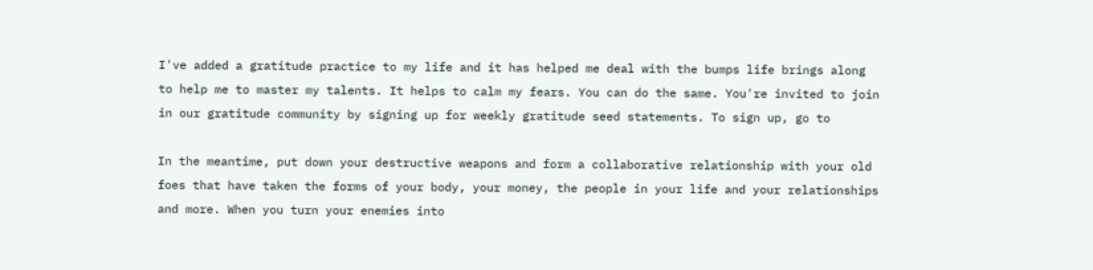I've added a gratitude practice to my life and it has helped me deal with the bumps life brings along to help me to master my talents. It helps to calm my fears. You can do the same. You're invited to join in our gratitude community by signing up for weekly gratitude seed statements. To sign up, go to

In the meantime, put down your destructive weapons and form a collaborative relationship with your old foes that have taken the forms of your body, your money, the people in your life and your relationships and more. When you turn your enemies into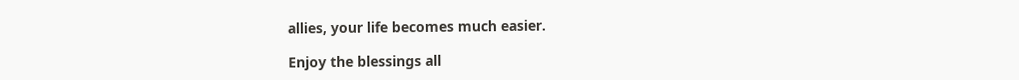allies, your life becomes much easier.

Enjoy the blessings all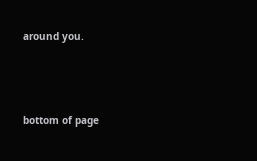around you.



bottom of page